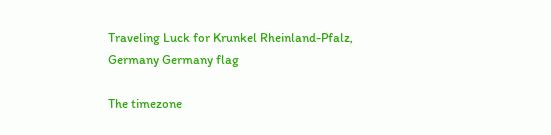Traveling Luck for Krunkel Rheinland-Pfalz, Germany Germany flag

The timezone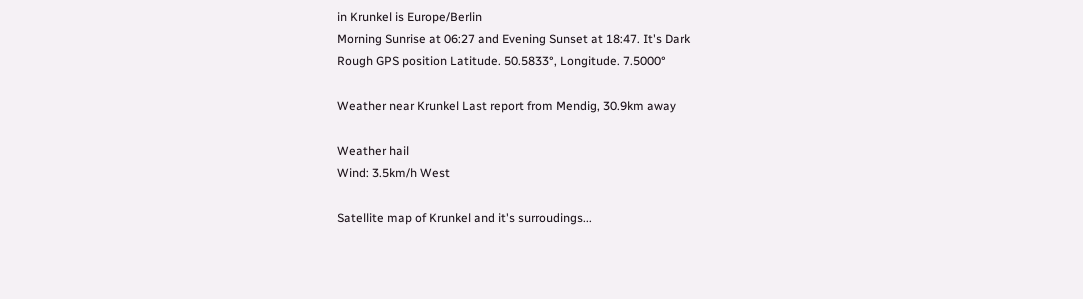in Krunkel is Europe/Berlin
Morning Sunrise at 06:27 and Evening Sunset at 18:47. It's Dark
Rough GPS position Latitude. 50.5833°, Longitude. 7.5000°

Weather near Krunkel Last report from Mendig, 30.9km away

Weather hail
Wind: 3.5km/h West

Satellite map of Krunkel and it's surroudings...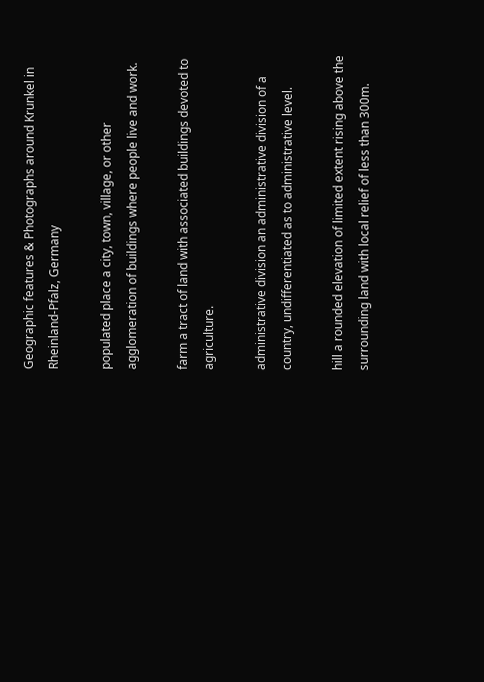Geographic features & Photographs around Krunkel in Rheinland-Pfalz, Germany

populated place a city, town, village, or other agglomeration of buildings where people live and work.

farm a tract of land with associated buildings devoted to agriculture.

administrative division an administrative division of a country, undifferentiated as to administrative level.

hill a rounded elevation of limited extent rising above the surrounding land with local relief of less than 300m.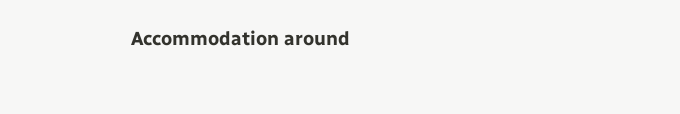Accommodation around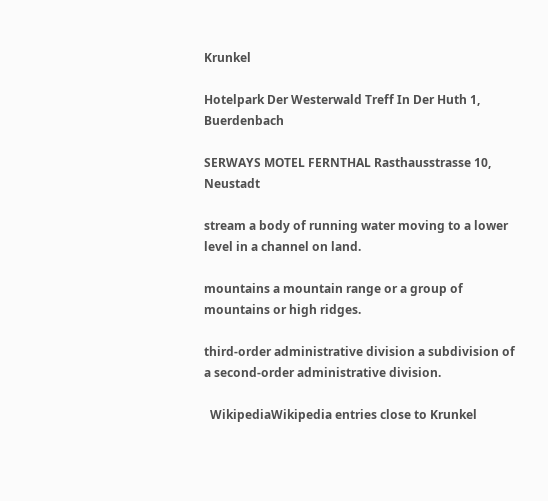Krunkel

Hotelpark Der Westerwald Treff In Der Huth 1, Buerdenbach

SERWAYS MOTEL FERNTHAL Rasthausstrasse 10, Neustadt

stream a body of running water moving to a lower level in a channel on land.

mountains a mountain range or a group of mountains or high ridges.

third-order administrative division a subdivision of a second-order administrative division.

  WikipediaWikipedia entries close to Krunkel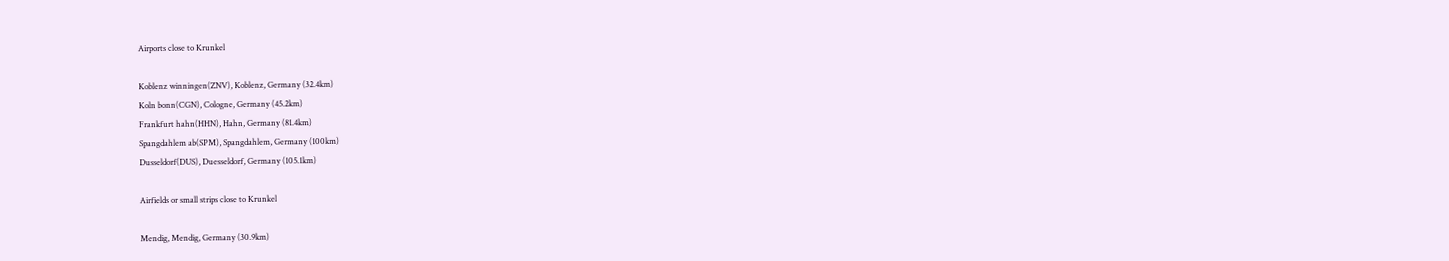Airports close to Krunkel

Koblenz winningen(ZNV), Koblenz, Germany (32.4km)
Koln bonn(CGN), Cologne, Germany (45.2km)
Frankfurt hahn(HHN), Hahn, Germany (81.4km)
Spangdahlem ab(SPM), Spangdahlem, Germany (100km)
Dusseldorf(DUS), Duesseldorf, Germany (105.1km)

Airfields or small strips close to Krunkel

Mendig, Mendig, Germany (30.9km)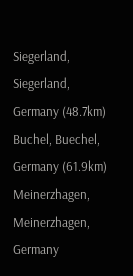Siegerland, Siegerland, Germany (48.7km)
Buchel, Buechel, Germany (61.9km)
Meinerzhagen, Meinerzhagen, Germany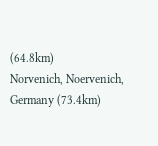(64.8km)
Norvenich, Noervenich, Germany (73.4km)